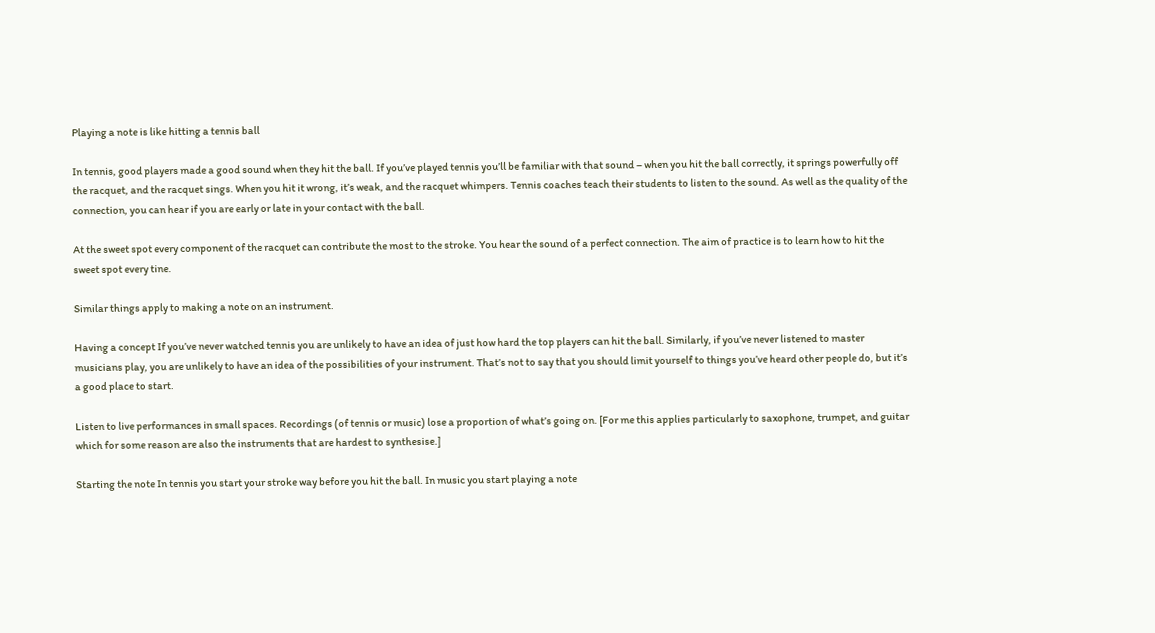Playing a note is like hitting a tennis ball

In tennis, good players made a good sound when they hit the ball. If you’ve played tennis you’ll be familiar with that sound – when you hit the ball correctly, it springs powerfully off the racquet, and the racquet sings. When you hit it wrong, it’s weak, and the racquet whimpers. Tennis coaches teach their students to listen to the sound. As well as the quality of the connection, you can hear if you are early or late in your contact with the ball.

At the sweet spot every component of the racquet can contribute the most to the stroke. You hear the sound of a perfect connection. The aim of practice is to learn how to hit the sweet spot every tine.

Similar things apply to making a note on an instrument.

Having a concept If you’ve never watched tennis you are unlikely to have an idea of just how hard the top players can hit the ball. Similarly, if you’ve never listened to master musicians play, you are unlikely to have an idea of the possibilities of your instrument. That’s not to say that you should limit yourself to things you’ve heard other people do, but it’s a good place to start.

Listen to live performances in small spaces. Recordings (of tennis or music) lose a proportion of what’s going on. [For me this applies particularly to saxophone, trumpet, and guitar which for some reason are also the instruments that are hardest to synthesise.]

Starting the note In tennis you start your stroke way before you hit the ball. In music you start playing a note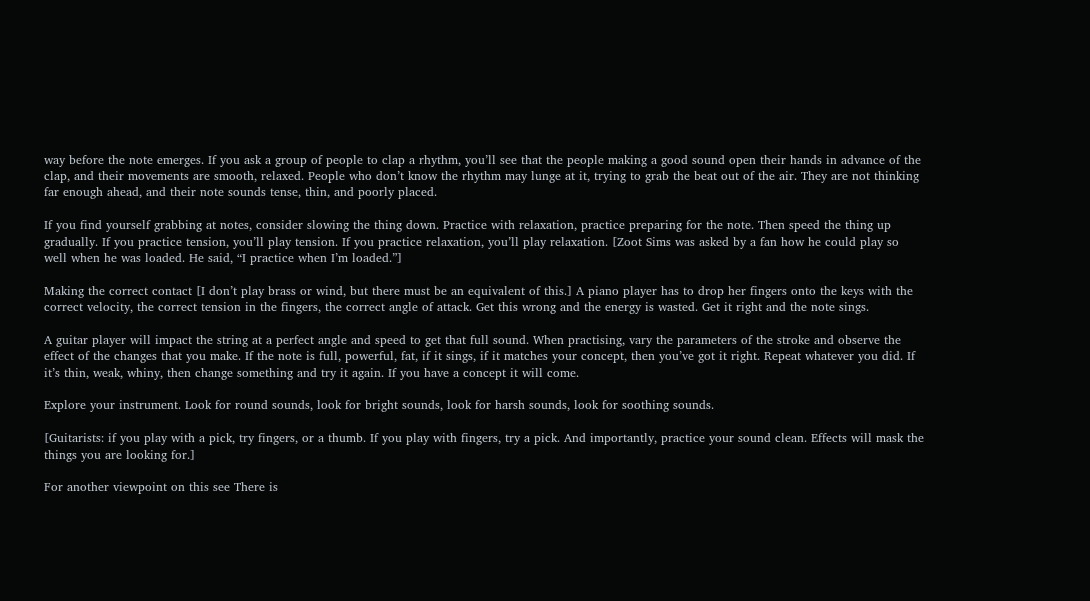way before the note emerges. If you ask a group of people to clap a rhythm, you’ll see that the people making a good sound open their hands in advance of the clap, and their movements are smooth, relaxed. People who don’t know the rhythm may lunge at it, trying to grab the beat out of the air. They are not thinking far enough ahead, and their note sounds tense, thin, and poorly placed.

If you find yourself grabbing at notes, consider slowing the thing down. Practice with relaxation, practice preparing for the note. Then speed the thing up gradually. If you practice tension, you’ll play tension. If you practice relaxation, you’ll play relaxation. [Zoot Sims was asked by a fan how he could play so well when he was loaded. He said, “I practice when I’m loaded.”]

Making the correct contact [I don’t play brass or wind, but there must be an equivalent of this.] A piano player has to drop her fingers onto the keys with the correct velocity, the correct tension in the fingers, the correct angle of attack. Get this wrong and the energy is wasted. Get it right and the note sings.

A guitar player will impact the string at a perfect angle and speed to get that full sound. When practising, vary the parameters of the stroke and observe the effect of the changes that you make. If the note is full, powerful, fat, if it sings, if it matches your concept, then you’ve got it right. Repeat whatever you did. If it’s thin, weak, whiny, then change something and try it again. If you have a concept it will come.

Explore your instrument. Look for round sounds, look for bright sounds, look for harsh sounds, look for soothing sounds.

[Guitarists: if you play with a pick, try fingers, or a thumb. If you play with fingers, try a pick. And importantly, practice your sound clean. Effects will mask the things you are looking for.]

For another viewpoint on this see There is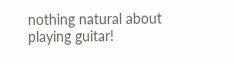nothing natural about playing guitar!